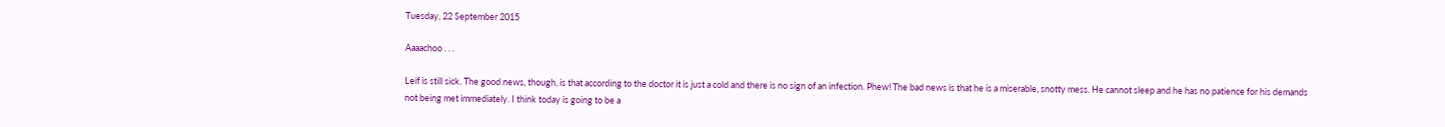Tuesday, 22 September 2015

Aaaachoo . . .

Leif is still sick. The good news, though, is that according to the doctor it is just a cold and there is no sign of an infection. Phew! The bad news is that he is a miserable, snotty mess. He cannot sleep and he has no patience for his demands not being met immediately. I think today is going to be a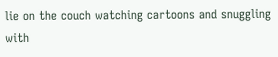lie on the couch watching cartoons and snuggling with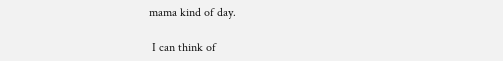mama kind of day.

 I can think of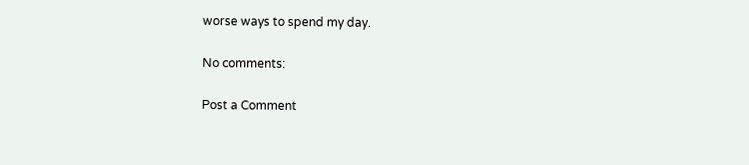worse ways to spend my day.

No comments:

Post a Comment